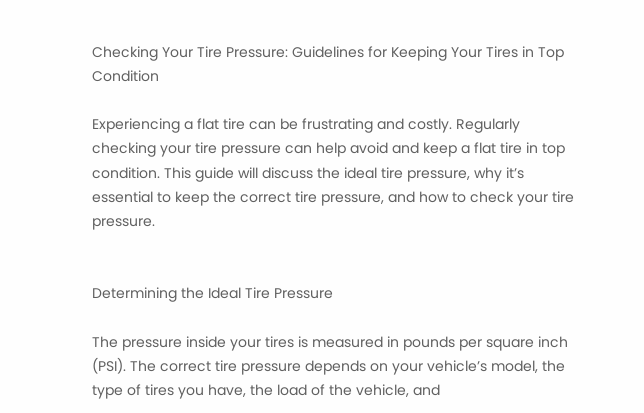Checking Your Tire Pressure: Guidelines for Keeping Your Tires in Top Condition

Experiencing a flat tire can be frustrating and costly. Regularly checking your tire pressure can help avoid and keep a flat tire in top condition. This guide will discuss the ideal tire pressure, why it’s essential to keep the correct tire pressure, and how to check your tire pressure.


Determining the Ideal Tire Pressure

The pressure inside your tires is measured in pounds per square inch (PSI). The correct tire pressure depends on your vehicle’s model, the type of tires you have, the load of the vehicle, and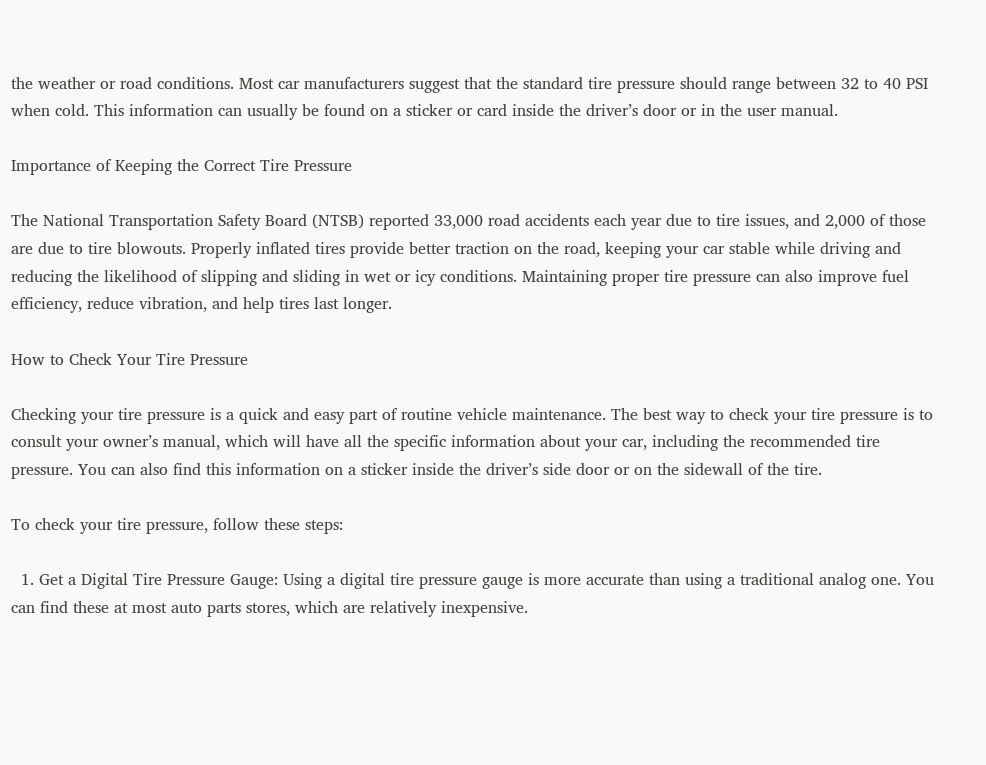the weather or road conditions. Most car manufacturers suggest that the standard tire pressure should range between 32 to 40 PSI when cold. This information can usually be found on a sticker or card inside the driver’s door or in the user manual.

Importance of Keeping the Correct Tire Pressure

The National Transportation Safety Board (NTSB) reported 33,000 road accidents each year due to tire issues, and 2,000 of those are due to tire blowouts. Properly inflated tires provide better traction on the road, keeping your car stable while driving and reducing the likelihood of slipping and sliding in wet or icy conditions. Maintaining proper tire pressure can also improve fuel efficiency, reduce vibration, and help tires last longer.

How to Check Your Tire Pressure

Checking your tire pressure is a quick and easy part of routine vehicle maintenance. The best way to check your tire pressure is to consult your owner’s manual, which will have all the specific information about your car, including the recommended tire pressure. You can also find this information on a sticker inside the driver’s side door or on the sidewall of the tire.

To check your tire pressure, follow these steps:

  1. Get a Digital Tire Pressure Gauge: Using a digital tire pressure gauge is more accurate than using a traditional analog one. You can find these at most auto parts stores, which are relatively inexpensive.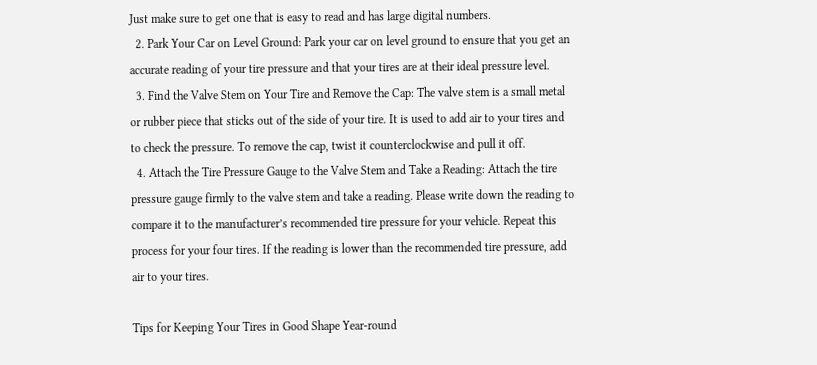Just make sure to get one that is easy to read and has large digital numbers.
  2. Park Your Car on Level Ground: Park your car on level ground to ensure that you get an accurate reading of your tire pressure and that your tires are at their ideal pressure level.
  3. Find the Valve Stem on Your Tire and Remove the Cap: The valve stem is a small metal or rubber piece that sticks out of the side of your tire. It is used to add air to your tires and to check the pressure. To remove the cap, twist it counterclockwise and pull it off.
  4. Attach the Tire Pressure Gauge to the Valve Stem and Take a Reading: Attach the tire pressure gauge firmly to the valve stem and take a reading. Please write down the reading to compare it to the manufacturer’s recommended tire pressure for your vehicle. Repeat this process for your four tires. If the reading is lower than the recommended tire pressure, add air to your tires.

Tips for Keeping Your Tires in Good Shape Year-round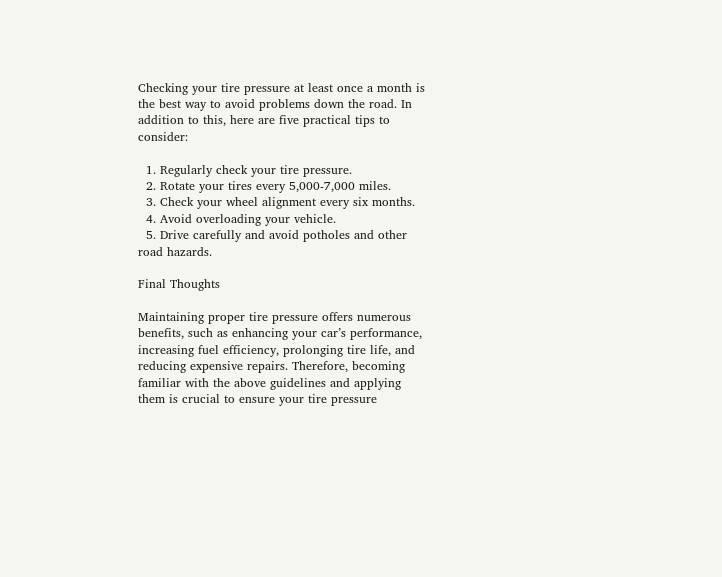Checking your tire pressure at least once a month is the best way to avoid problems down the road. In addition to this, here are five practical tips to consider:

  1. Regularly check your tire pressure.
  2. Rotate your tires every 5,000-7,000 miles.
  3. Check your wheel alignment every six months.
  4. Avoid overloading your vehicle.
  5. Drive carefully and avoid potholes and other road hazards.

Final Thoughts

Maintaining proper tire pressure offers numerous benefits, such as enhancing your car’s performance, increasing fuel efficiency, prolonging tire life, and reducing expensive repairs. Therefore, becoming familiar with the above guidelines and applying them is crucial to ensure your tire pressure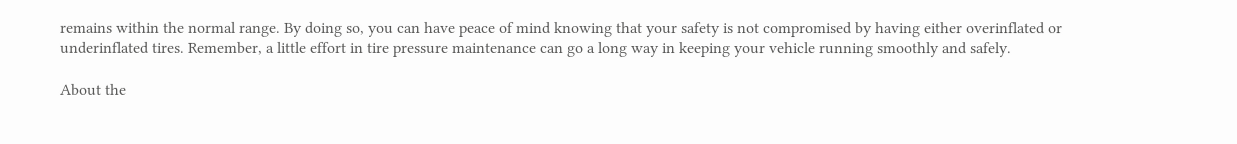remains within the normal range. By doing so, you can have peace of mind knowing that your safety is not compromised by having either overinflated or underinflated tires. Remember, a little effort in tire pressure maintenance can go a long way in keeping your vehicle running smoothly and safely.

About the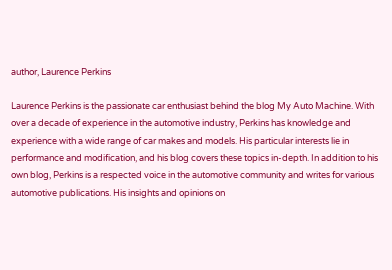author, Laurence Perkins

Laurence Perkins is the passionate car enthusiast behind the blog My Auto Machine. With over a decade of experience in the automotive industry, Perkins has knowledge and experience with a wide range of car makes and models. His particular interests lie in performance and modification, and his blog covers these topics in-depth. In addition to his own blog, Perkins is a respected voice in the automotive community and writes for various automotive publications. His insights and opinions on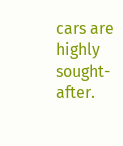cars are highly sought-after.